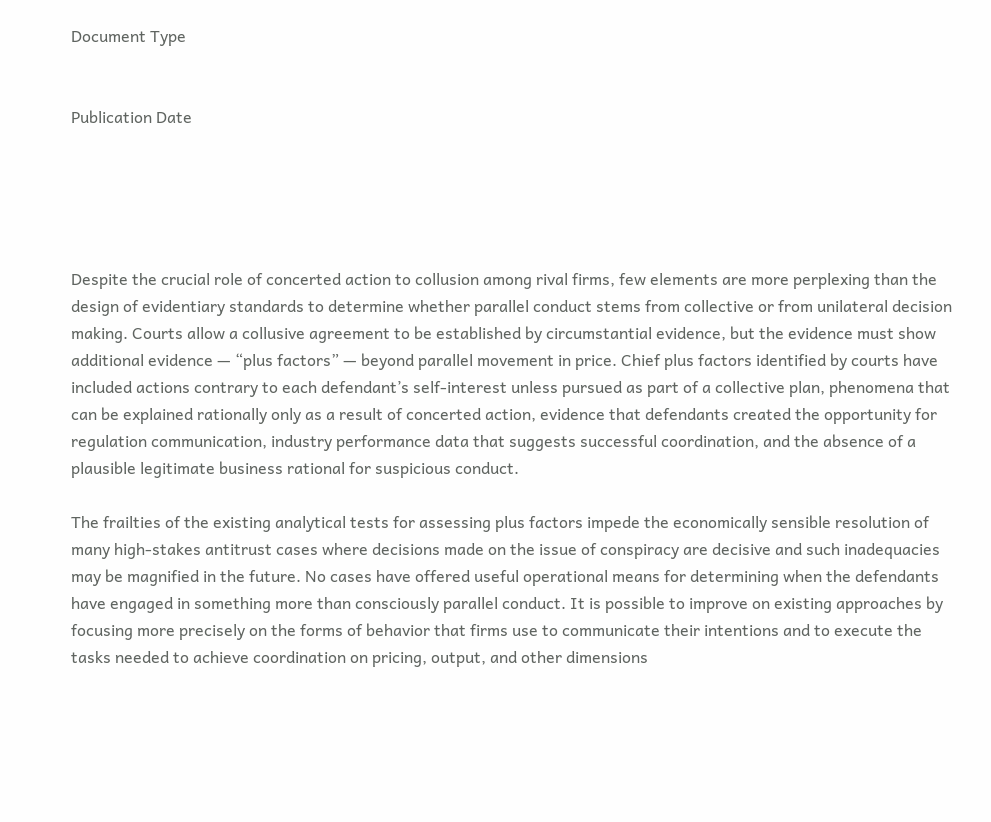Document Type


Publication Date





Despite the crucial role of concerted action to collusion among rival firms, few elements are more perplexing than the design of evidentiary standards to determine whether parallel conduct stems from collective or from unilateral decision making. Courts allow a collusive agreement to be established by circumstantial evidence, but the evidence must show additional evidence — “plus factors” — beyond parallel movement in price. Chief plus factors identified by courts have included actions contrary to each defendant’s self-interest unless pursued as part of a collective plan, phenomena that can be explained rationally only as a result of concerted action, evidence that defendants created the opportunity for regulation communication, industry performance data that suggests successful coordination, and the absence of a plausible legitimate business rational for suspicious conduct.

The frailties of the existing analytical tests for assessing plus factors impede the economically sensible resolution of many high-stakes antitrust cases where decisions made on the issue of conspiracy are decisive and such inadequacies may be magnified in the future. No cases have offered useful operational means for determining when the defendants have engaged in something more than consciously parallel conduct. It is possible to improve on existing approaches by focusing more precisely on the forms of behavior that firms use to communicate their intentions and to execute the tasks needed to achieve coordination on pricing, output, and other dimensions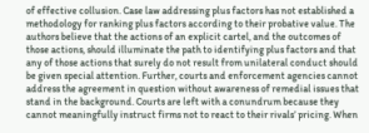of effective collusion. Case law addressing plus factors has not established a methodology for ranking plus factors according to their probative value. The authors believe that the actions of an explicit cartel, and the outcomes of those actions, should illuminate the path to identifying plus factors and that any of those actions that surely do not result from unilateral conduct should be given special attention. Further, courts and enforcement agencies cannot address the agreement in question without awareness of remedial issues that stand in the background. Courts are left with a conundrum because they cannot meaningfully instruct firms not to react to their rivals’ pricing. When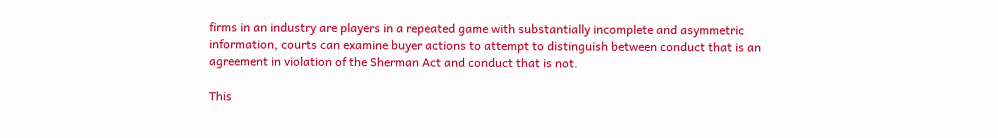firms in an industry are players in a repeated game with substantially incomplete and asymmetric information, courts can examine buyer actions to attempt to distinguish between conduct that is an agreement in violation of the Sherman Act and conduct that is not.

This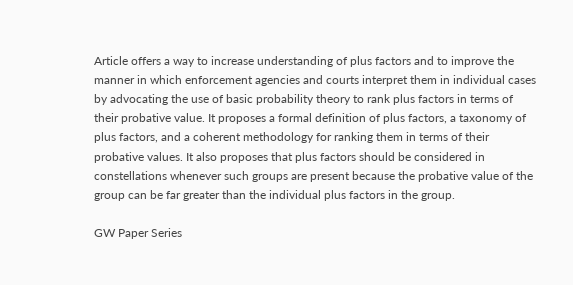Article offers a way to increase understanding of plus factors and to improve the manner in which enforcement agencies and courts interpret them in individual cases by advocating the use of basic probability theory to rank plus factors in terms of their probative value. It proposes a formal definition of plus factors, a taxonomy of plus factors, and a coherent methodology for ranking them in terms of their probative values. It also proposes that plus factors should be considered in constellations whenever such groups are present because the probative value of the group can be far greater than the individual plus factors in the group.

GW Paper Series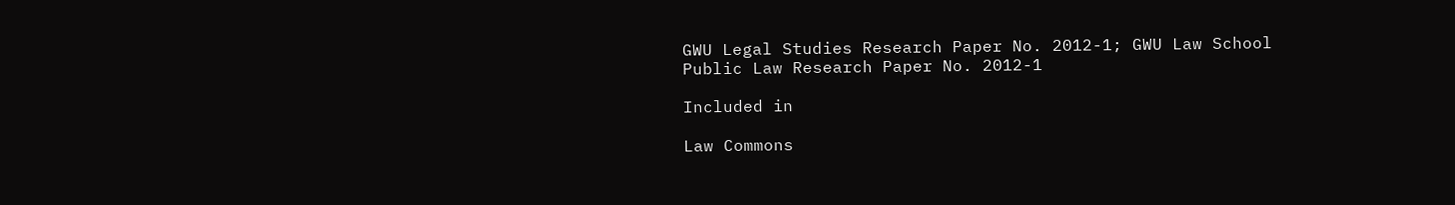GWU Legal Studies Research Paper No. 2012-1; GWU Law School Public Law Research Paper No. 2012-1

Included in

Law Commons